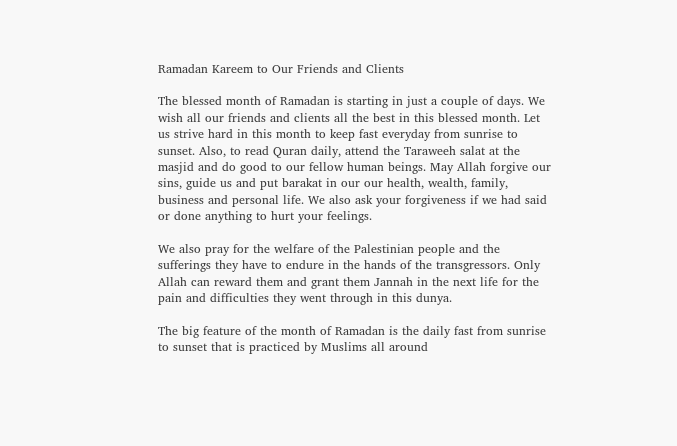Ramadan Kareem to Our Friends and Clients

The blessed month of Ramadan is starting in just a couple of days. We wish all our friends and clients all the best in this blessed month. Let us strive hard in this month to keep fast everyday from sunrise to sunset. Also, to read Quran daily, attend the Taraweeh salat at the masjid and do good to our fellow human beings. May Allah forgive our sins, guide us and put barakat in our our health, wealth, family, business and personal life. We also ask your forgiveness if we had said or done anything to hurt your feelings.

We also pray for the welfare of the Palestinian people and the sufferings they have to endure in the hands of the transgressors. Only Allah can reward them and grant them Jannah in the next life for the pain and difficulties they went through in this dunya.

The big feature of the month of Ramadan is the daily fast from sunrise to sunset that is practiced by Muslims all around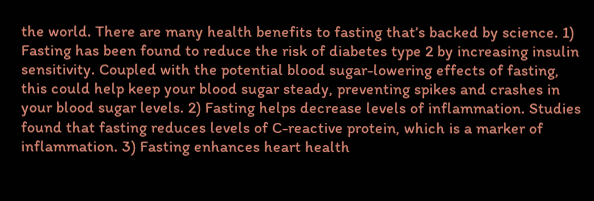the world. There are many health benefits to fasting that’s backed by science. 1) Fasting has been found to reduce the risk of diabetes type 2 by increasing insulin sensitivity. Coupled with the potential blood sugar-lowering effects of fasting, this could help keep your blood sugar steady, preventing spikes and crashes in your blood sugar levels. 2) Fasting helps decrease levels of inflammation. Studies found that fasting reduces levels of C-reactive protein, which is a marker of inflammation. 3) Fasting enhances heart health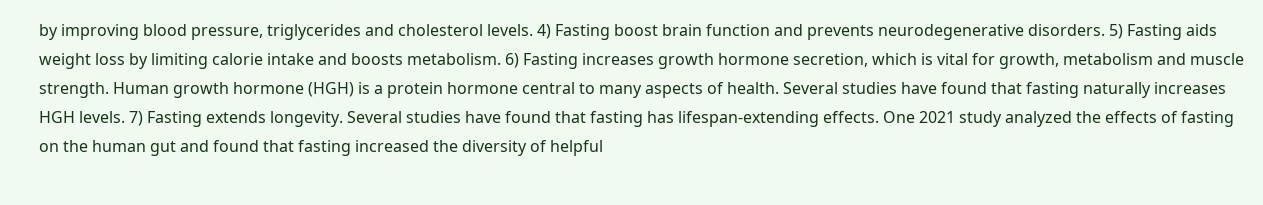by improving blood pressure, triglycerides and cholesterol levels. 4) Fasting boost brain function and prevents neurodegenerative disorders. 5) Fasting aids weight loss by limiting calorie intake and boosts metabolism. 6) Fasting increases growth hormone secretion, which is vital for growth, metabolism and muscle strength. Human growth hormone (HGH) is a protein hormone central to many aspects of health. Several studies have found that fasting naturally increases HGH levels. 7) Fasting extends longevity. Several studies have found that fasting has lifespan-extending effects. One 2021 study analyzed the effects of fasting on the human gut and found that fasting increased the diversity of helpful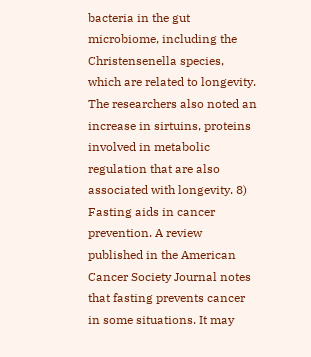bacteria in the gut microbiome, including the Christensenella species, which are related to longevity. The researchers also noted an increase in sirtuins, proteins involved in metabolic regulation that are also associated with longevity. 8) Fasting aids in cancer prevention. A review published in the American Cancer Society Journal notes that fasting prevents cancer in some situations. It may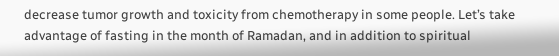decrease tumor growth and toxicity from chemotherapy in some people. Let’s take advantage of fasting in the month of Ramadan, and in addition to spiritual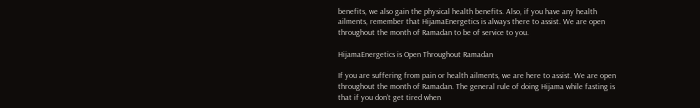benefits, we also gain the physical health benefits. Also, if you have any health ailments, remember that HijamaEnergetics is always there to assist. We are open throughout the month of Ramadan to be of service to you.

HijamaEnergetics is Open Throughout Ramadan

If you are suffering from pain or health ailments, we are here to assist. We are open throughout the month of Ramadan. The general rule of doing Hijama while fasting is that if you don’t get tired when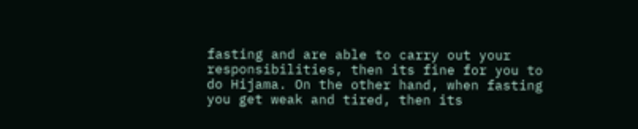fasting and are able to carry out your responsibilities, then its fine for you to do Hijama. On the other hand, when fasting you get weak and tired, then its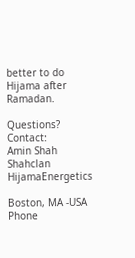better to do Hijama after Ramadan.

Questions? Contact:
Amin Shah
Shahclan HijamaEnergetics

Boston, MA -USA
Phone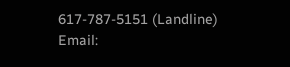617-787-5151 (Landline)
Email: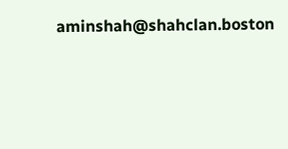aminshah@shahclan.boston